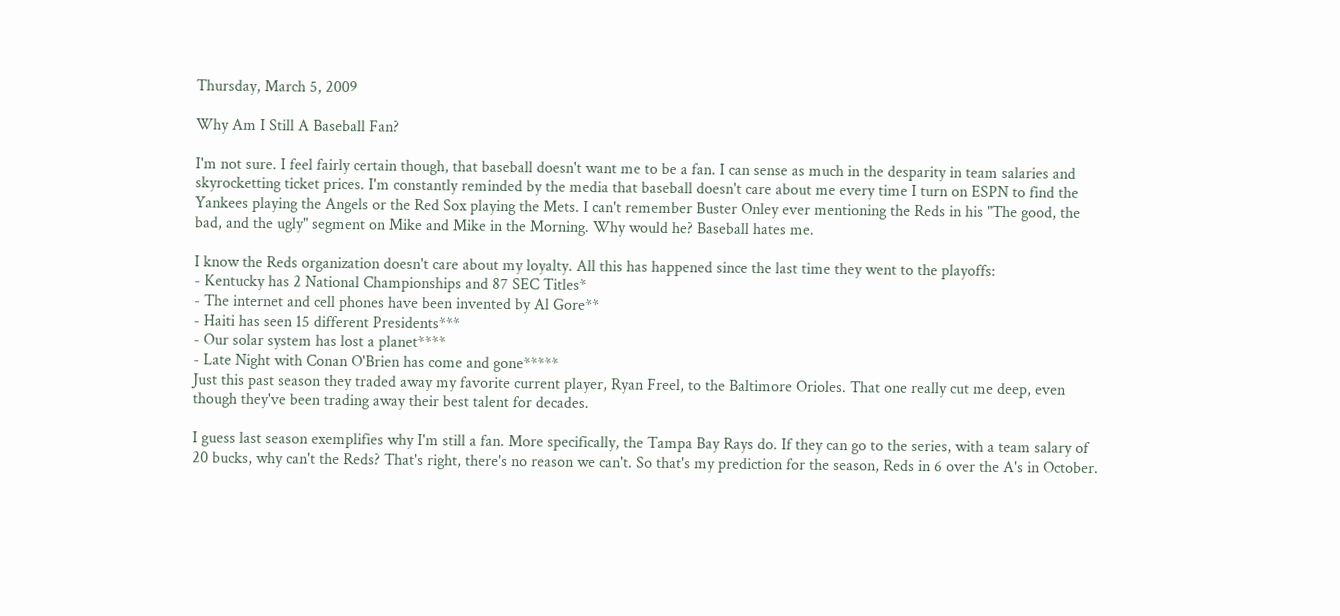Thursday, March 5, 2009

Why Am I Still A Baseball Fan?

I'm not sure. I feel fairly certain though, that baseball doesn't want me to be a fan. I can sense as much in the desparity in team salaries and skyrocketting ticket prices. I'm constantly reminded by the media that baseball doesn't care about me every time I turn on ESPN to find the Yankees playing the Angels or the Red Sox playing the Mets. I can't remember Buster Onley ever mentioning the Reds in his "The good, the bad, and the ugly" segment on Mike and Mike in the Morning. Why would he? Baseball hates me.

I know the Reds organization doesn't care about my loyalty. All this has happened since the last time they went to the playoffs:
- Kentucky has 2 National Championships and 87 SEC Titles*
- The internet and cell phones have been invented by Al Gore**
- Haiti has seen 15 different Presidents***
- Our solar system has lost a planet****
- Late Night with Conan O'Brien has come and gone*****
Just this past season they traded away my favorite current player, Ryan Freel, to the Baltimore Orioles. That one really cut me deep, even though they've been trading away their best talent for decades.

I guess last season exemplifies why I'm still a fan. More specifically, the Tampa Bay Rays do. If they can go to the series, with a team salary of 20 bucks, why can't the Reds? That's right, there's no reason we can't. So that's my prediction for the season, Reds in 6 over the A's in October.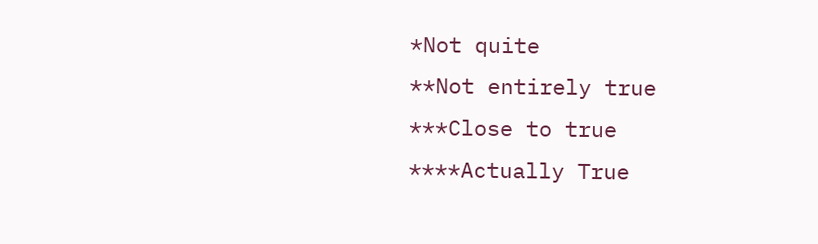*Not quite
**Not entirely true
***Close to true
****Actually True